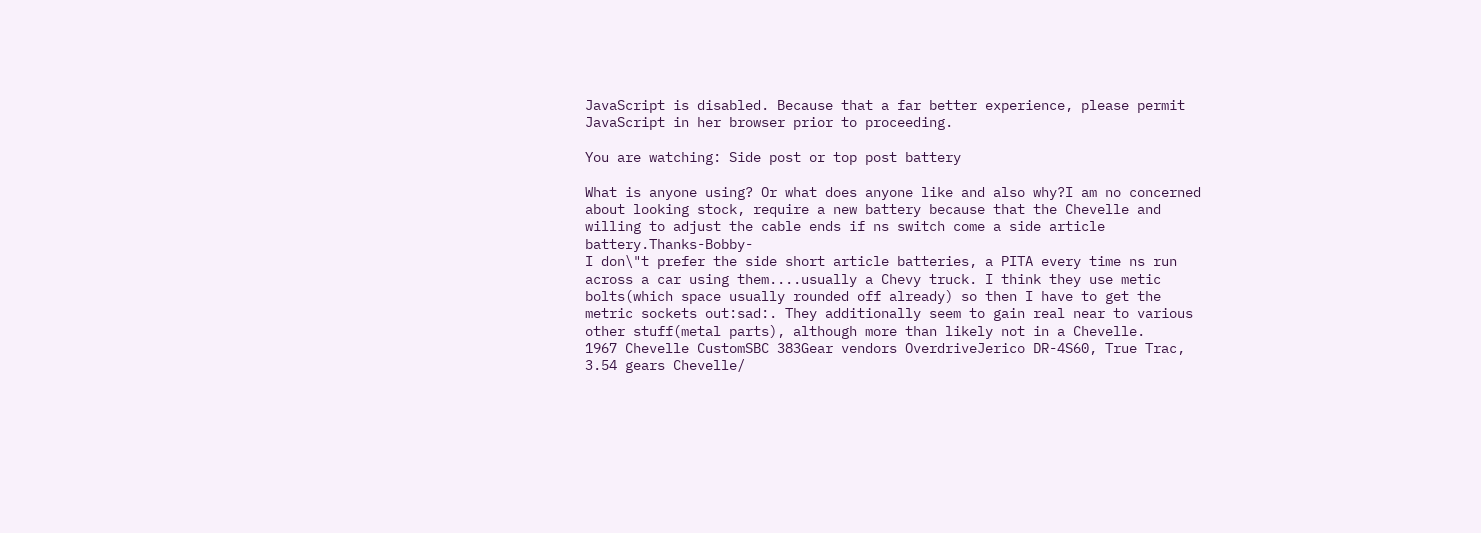JavaScript is disabled. Because that a far better experience, please permit JavaScript in her browser prior to proceeding.

You are watching: Side post or top post battery

What is anyone using? Or what does anyone like and also why?I am no concerned about looking stock, require a new battery because that the Chevelle and willing to adjust the cable ends if ns switch come a side article battery.Thanks-Bobby-
I don\"t prefer the side short article batteries, a PITA every time ns run across a car using them....usually a Chevy truck. I think they use metic bolts(which space usually rounded off already) so then I have to get the metric sockets out:sad:. They additionally seem to gain real near to various other stuff(metal parts), although more than likely not in a Chevelle.
1967 Chevelle CustomSBC 383Gear vendors OverdriveJerico DR-4S60, True Trac, 3.54 gears Chevelle/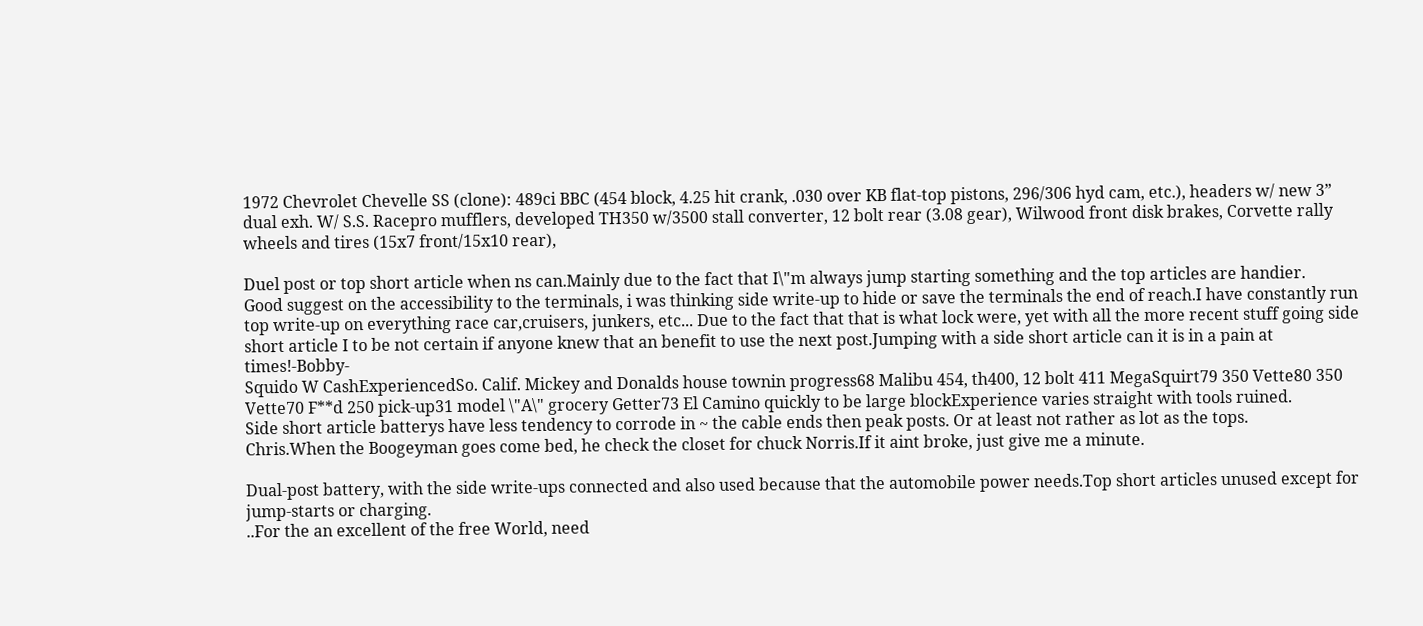1972 Chevrolet Chevelle SS (clone): 489ci BBC (454 block, 4.25 hit crank, .030 over KB flat-top pistons, 296/306 hyd cam, etc.), headers w/ new 3” dual exh. W/ S.S. Racepro mufflers, developed TH350 w/3500 stall converter, 12 bolt rear (3.08 gear), Wilwood front disk brakes, Corvette rally wheels and tires (15x7 front/15x10 rear),

Duel post or top short article when ns can.Mainly due to the fact that I\"m always jump starting something and the top articles are handier.
Good suggest on the accessibility to the terminals, i was thinking side write-up to hide or save the terminals the end of reach.I have constantly run top write-up on everything race car,cruisers, junkers, etc... Due to the fact that that is what lock were, yet with all the more recent stuff going side short article I to be not certain if anyone knew that an benefit to use the next post.Jumping with a side short article can it is in a pain at times!-Bobby-
Squido W CashExperiencedSo. Calif. Mickey and Donalds house townin progress68 Malibu 454, th400, 12 bolt 411 MegaSquirt79 350 Vette80 350 Vette70 F**d 250 pick-up31 model \"A\" grocery Getter73 El Camino quickly to be large blockExperience varies straight with tools ruined.
Side short article batterys have less tendency to corrode in ~ the cable ends then peak posts. Or at least not rather as lot as the tops.
Chris.When the Boogeyman goes come bed, he check the closet for chuck Norris.If it aint broke, just give me a minute.

Dual-post battery, with the side write-ups connected and also used because that the automobile power needs.Top short articles unused except for jump-starts or charging.
..For the an excellent of the free World, need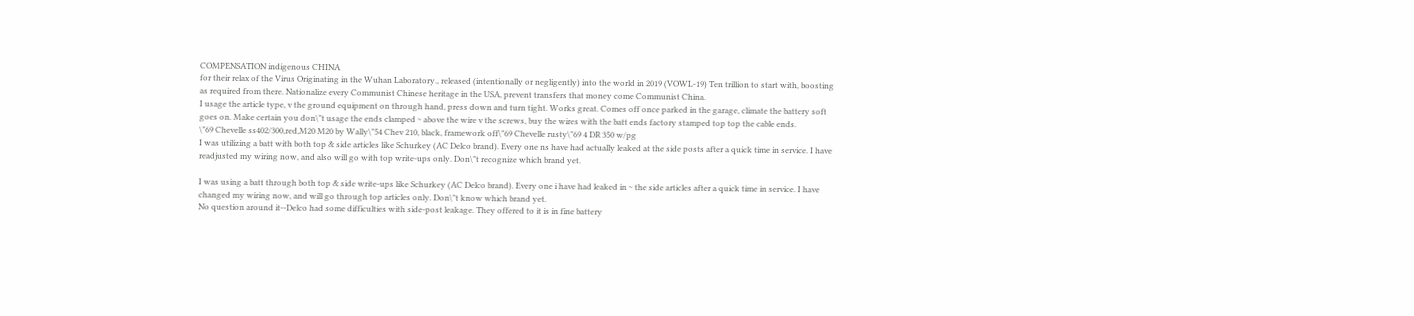COMPENSATION indigenous CHINA
for their relax of the Virus Originating in the Wuhan Laboratory., released (intentionally or negligently) into the world in 2019 (VOWL-19) Ten trillion to start with, boosting as required from there. Nationalize every Communist Chinese heritage in the USA, prevent transfers that money come Communist China.
I usage the article type, v the ground equipment on through hand, press down and turn tight. Works great. Comes off once parked in the garage, climate the battery soft goes on. Make certain you don\"t usage the ends clamped ~ above the wire v the screws, buy the wires with the batt ends factory stamped top top the cable ends.
\"69 Chevelle ss402/300,red,M20 M20 by Wally\"54 Chev 210, black, framework off\"69 Chevelle rusty\"69 4 DR 350 w/pg
I was utilizing a batt with both top & side articles like Schurkey (AC Delco brand). Every one ns have had actually leaked at the side posts after a quick time in service. I have readjusted my wiring now, and also will go with top write-ups only. Don\"t recognize which brand yet.

I was using a batt through both top & side write-ups like Schurkey (AC Delco brand). Every one i have had leaked in ~ the side articles after a quick time in service. I have changed my wiring now, and will go through top articles only. Don\"t know which brand yet.
No question around it--Delco had some difficulties with side-post leakage. They offered to it is in fine battery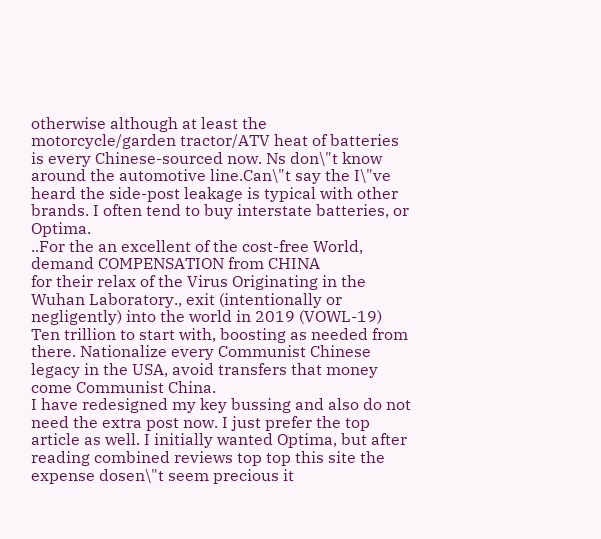otherwise although at least the motorcycle/garden tractor/ATV heat of batteries is every Chinese-sourced now. Ns don\"t know around the automotive line.Can\"t say the I\"ve heard the side-post leakage is typical with other brands. I often tend to buy interstate batteries, or Optima.
..For the an excellent of the cost-free World, demand COMPENSATION from CHINA
for their relax of the Virus Originating in the Wuhan Laboratory., exit (intentionally or negligently) into the world in 2019 (VOWL-19) Ten trillion to start with, boosting as needed from there. Nationalize every Communist Chinese legacy in the USA, avoid transfers that money come Communist China.
I have redesigned my key bussing and also do not need the extra post now. I just prefer the top article as well. I initially wanted Optima, but after reading combined reviews top top this site the expense dosen\"t seem precious it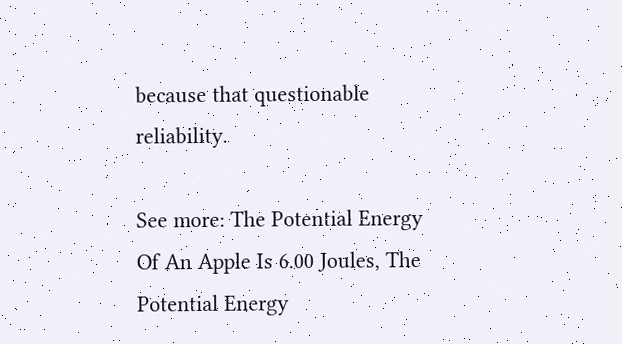because that questionable reliability.

See more: The Potential Energy Of An Apple Is 6.00 Joules, The Potential Energy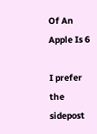Of An Apple Is 6

I prefer the sidepost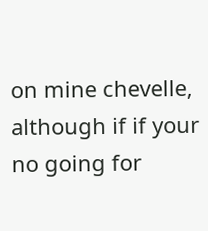on mine chevelle, although if if your no going for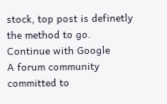stock, top post is definetly the method to go.
Continue with Google
A forum community committed to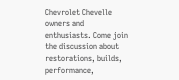Chevrolet Chevelle owners and enthusiasts. Come join the discussion about restorations, builds, performance,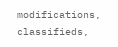modifications, classifieds,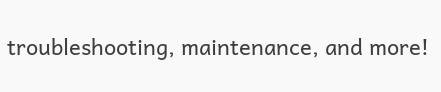troubleshooting, maintenance, and more!